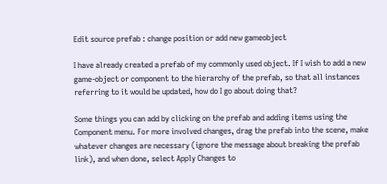Edit source prefab : change position or add new gameobject

I have already created a prefab of my commonly used object. If I wish to add a new game-object or component to the hierarchy of the prefab, so that all instances referring to it would be updated, how do I go about doing that?

Some things you can add by clicking on the prefab and adding items using the Component menu. For more involved changes, drag the prefab into the scene, make whatever changes are necessary (ignore the message about breaking the prefab link), and when done, select Apply Changes to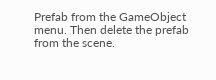Prefab from the GameObject menu. Then delete the prefab from the scene.